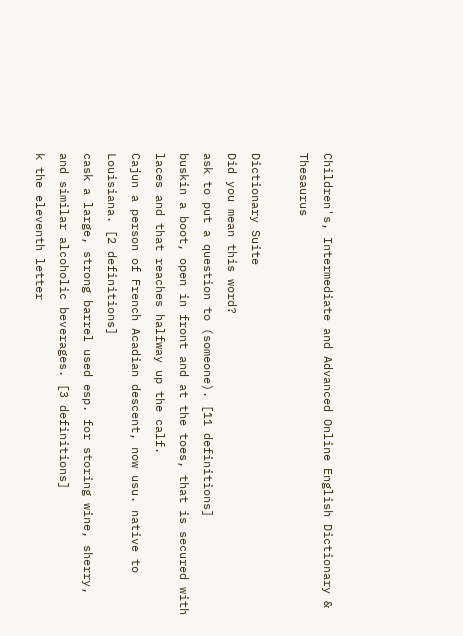Children's, Intermediate and Advanced Online English Dictionary & Thesaurus

Dictionary Suite
Did you mean this word?
ask to put a question to (someone). [11 definitions]
buskin a boot, open in front and at the toes, that is secured with laces and that reaches halfway up the calf.
Cajun a person of French Acadian descent, now usu. native to Louisiana. [2 definitions]
cask a large, strong barrel used esp. for storing wine, sherry, and similar alcoholic beverages. [3 definitions]
k the eleventh letter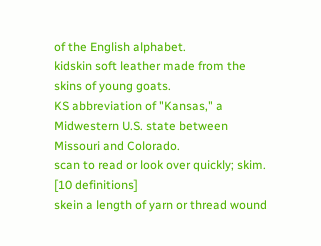of the English alphabet.
kidskin soft leather made from the skins of young goats.
KS abbreviation of "Kansas," a Midwestern U.S. state between Missouri and Colorado.
scan to read or look over quickly; skim. [10 definitions]
skein a length of yarn or thread wound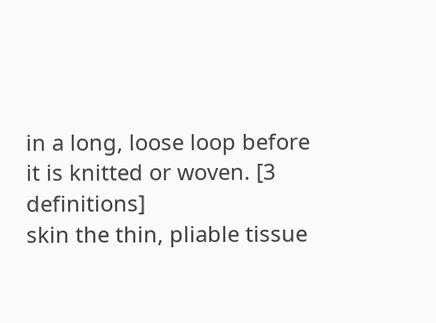in a long, loose loop before it is knitted or woven. [3 definitions]
skin the thin, pliable tissue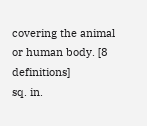covering the animal or human body. [8 definitions]
sq. in.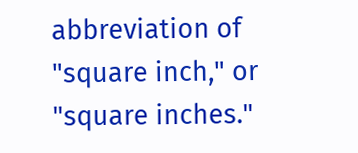abbreviation of "square inch," or "square inches."